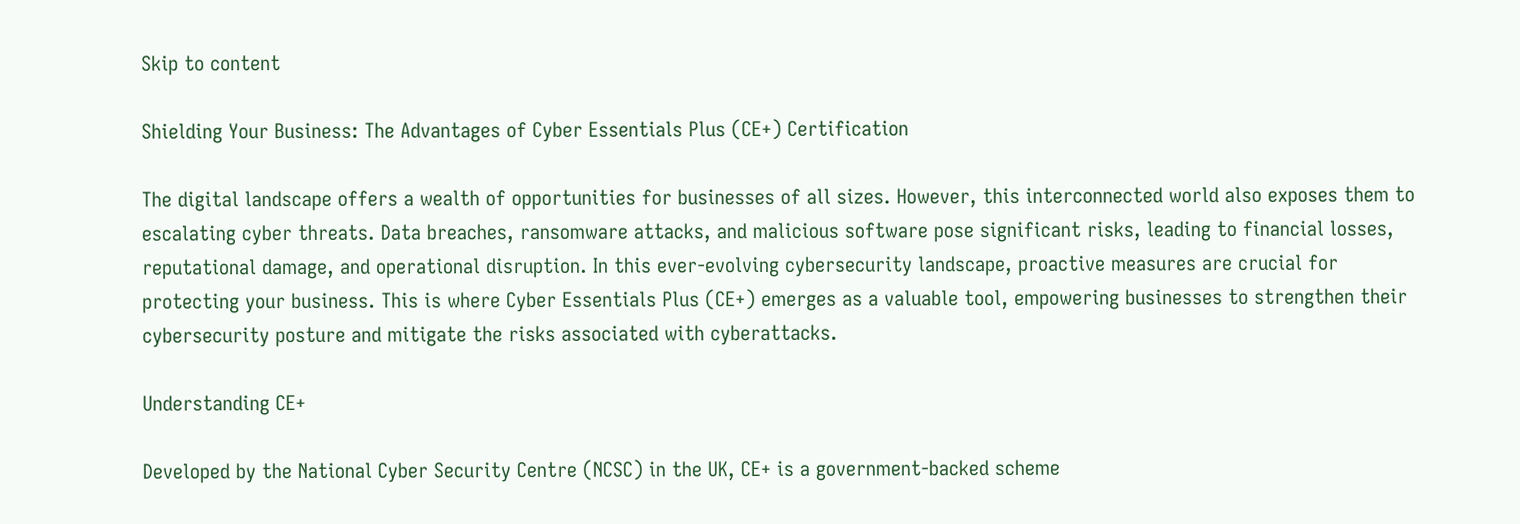Skip to content

Shielding Your Business: The Advantages of Cyber Essentials Plus (CE+) Certification

The digital landscape offers a wealth of opportunities for businesses of all sizes. However, this interconnected world also exposes them to escalating cyber threats. Data breaches, ransomware attacks, and malicious software pose significant risks, leading to financial losses, reputational damage, and operational disruption. In this ever-evolving cybersecurity landscape, proactive measures are crucial for protecting your business. This is where Cyber Essentials Plus (CE+) emerges as a valuable tool, empowering businesses to strengthen their cybersecurity posture and mitigate the risks associated with cyberattacks.

Understanding CE+

Developed by the National Cyber Security Centre (NCSC) in the UK, CE+ is a government-backed scheme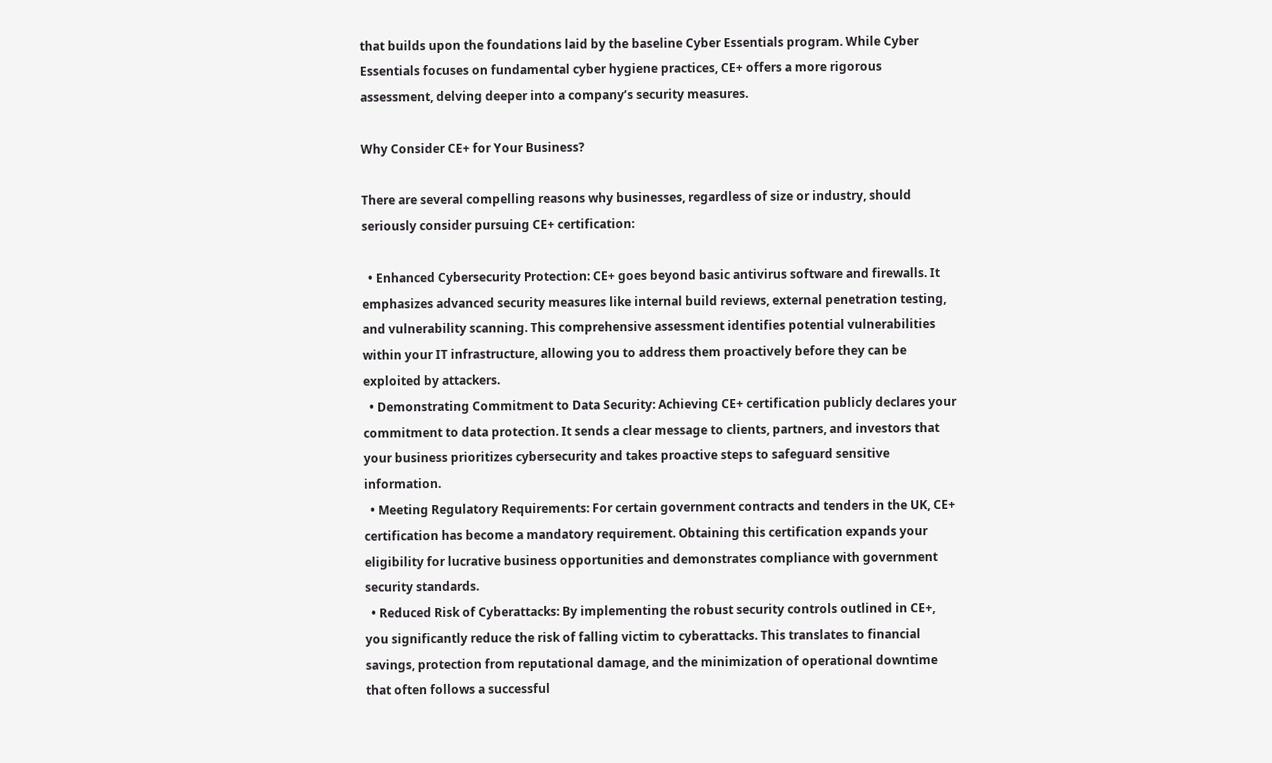that builds upon the foundations laid by the baseline Cyber Essentials program. While Cyber Essentials focuses on fundamental cyber hygiene practices, CE+ offers a more rigorous assessment, delving deeper into a company’s security measures.

Why Consider CE+ for Your Business?

There are several compelling reasons why businesses, regardless of size or industry, should seriously consider pursuing CE+ certification:

  • Enhanced Cybersecurity Protection: CE+ goes beyond basic antivirus software and firewalls. It emphasizes advanced security measures like internal build reviews, external penetration testing, and vulnerability scanning. This comprehensive assessment identifies potential vulnerabilities within your IT infrastructure, allowing you to address them proactively before they can be exploited by attackers.
  • Demonstrating Commitment to Data Security: Achieving CE+ certification publicly declares your commitment to data protection. It sends a clear message to clients, partners, and investors that your business prioritizes cybersecurity and takes proactive steps to safeguard sensitive information.
  • Meeting Regulatory Requirements: For certain government contracts and tenders in the UK, CE+ certification has become a mandatory requirement. Obtaining this certification expands your eligibility for lucrative business opportunities and demonstrates compliance with government security standards.
  • Reduced Risk of Cyberattacks: By implementing the robust security controls outlined in CE+, you significantly reduce the risk of falling victim to cyberattacks. This translates to financial savings, protection from reputational damage, and the minimization of operational downtime that often follows a successful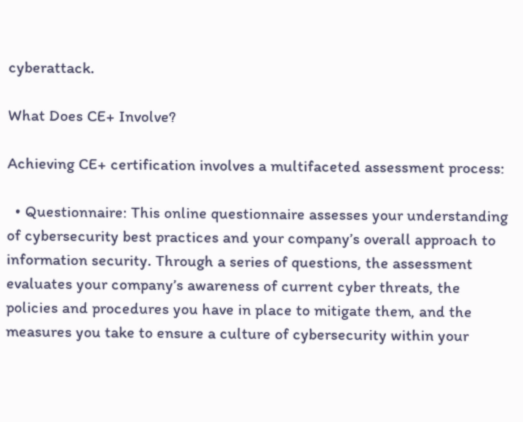cyberattack.

What Does CE+ Involve?

Achieving CE+ certification involves a multifaceted assessment process:

  • Questionnaire: This online questionnaire assesses your understanding of cybersecurity best practices and your company’s overall approach to information security. Through a series of questions, the assessment evaluates your company’s awareness of current cyber threats, the policies and procedures you have in place to mitigate them, and the measures you take to ensure a culture of cybersecurity within your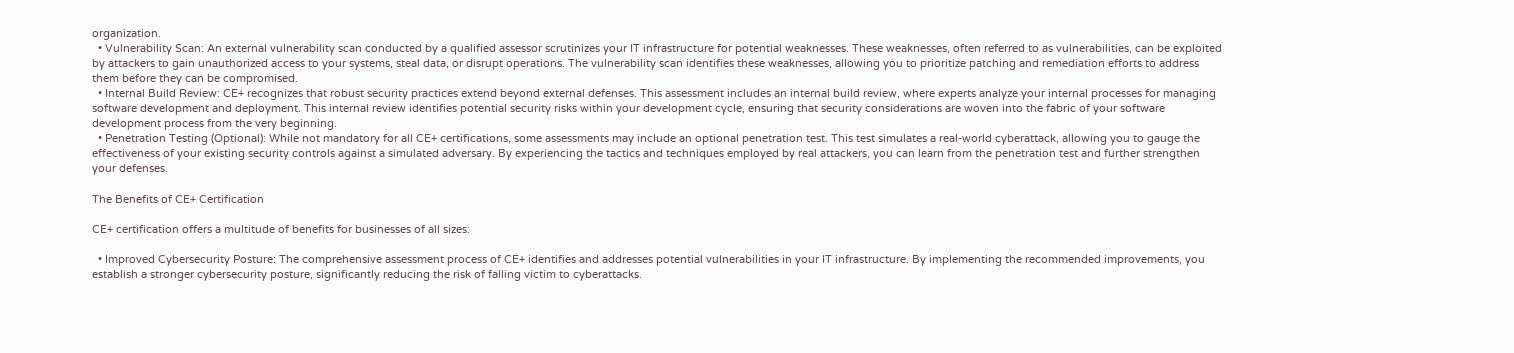organization.
  • Vulnerability Scan: An external vulnerability scan conducted by a qualified assessor scrutinizes your IT infrastructure for potential weaknesses. These weaknesses, often referred to as vulnerabilities, can be exploited by attackers to gain unauthorized access to your systems, steal data, or disrupt operations. The vulnerability scan identifies these weaknesses, allowing you to prioritize patching and remediation efforts to address them before they can be compromised.
  • Internal Build Review: CE+ recognizes that robust security practices extend beyond external defenses. This assessment includes an internal build review, where experts analyze your internal processes for managing software development and deployment. This internal review identifies potential security risks within your development cycle, ensuring that security considerations are woven into the fabric of your software development process from the very beginning.
  • Penetration Testing (Optional): While not mandatory for all CE+ certifications, some assessments may include an optional penetration test. This test simulates a real-world cyberattack, allowing you to gauge the effectiveness of your existing security controls against a simulated adversary. By experiencing the tactics and techniques employed by real attackers, you can learn from the penetration test and further strengthen your defenses.

The Benefits of CE+ Certification

CE+ certification offers a multitude of benefits for businesses of all sizes:

  • Improved Cybersecurity Posture: The comprehensive assessment process of CE+ identifies and addresses potential vulnerabilities in your IT infrastructure. By implementing the recommended improvements, you establish a stronger cybersecurity posture, significantly reducing the risk of falling victim to cyberattacks.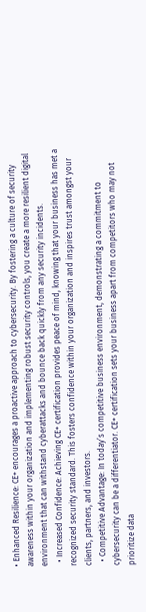• Enhanced Resilience: CE+ encourages a proactive approach to cybersecurity. By fostering a culture of security awareness within your organization and implementing robust security controls, you create a more resilient digital environment that can withstand cyberattacks and bounce back quickly from any security incidents.
  • Increased Confidence: Achieving CE+ certification provides peace of mind, knowing that your business has met a recognized security standard. This fosters confidence within your organization and inspires trust amongst your clients, partners, and investors.
  • Competitive Advantage: In today’s competitive business environment, demonstrating a commitment to cybersecurity can be a differentiator. CE+ certification sets your business apart from competitors who may not prioritize data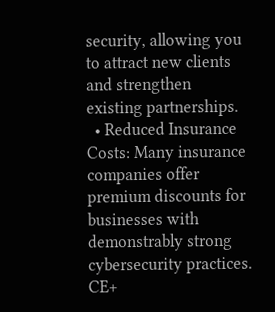security, allowing you to attract new clients and strengthen existing partnerships.
  • Reduced Insurance Costs: Many insurance companies offer premium discounts for businesses with demonstrably strong cybersecurity practices. CE+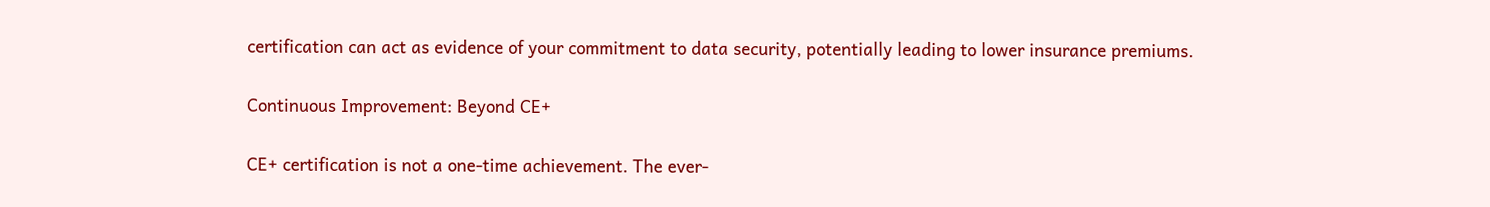certification can act as evidence of your commitment to data security, potentially leading to lower insurance premiums.

Continuous Improvement: Beyond CE+

CE+ certification is not a one-time achievement. The ever-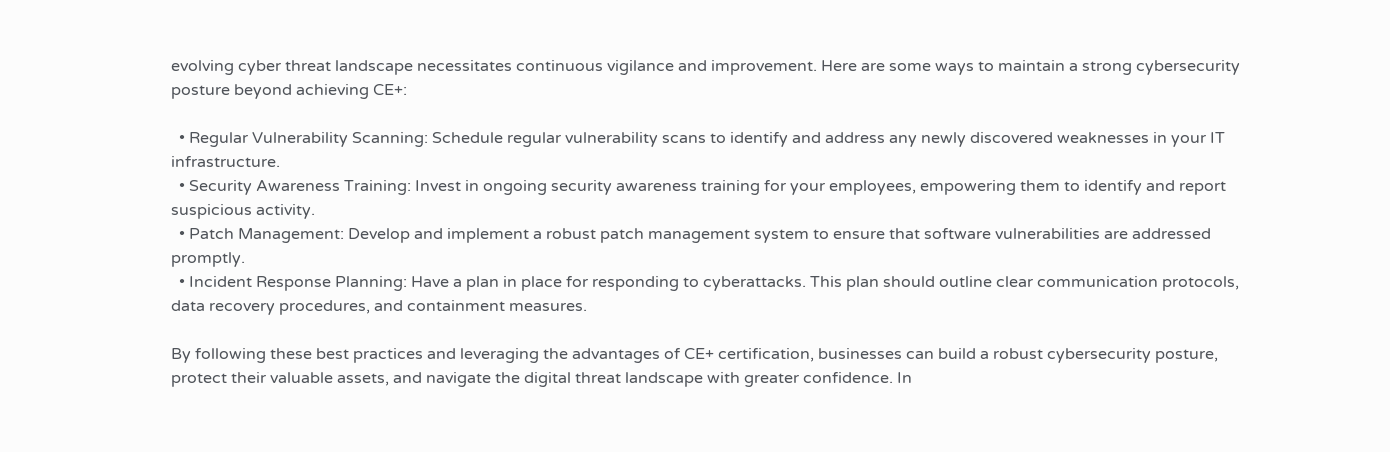evolving cyber threat landscape necessitates continuous vigilance and improvement. Here are some ways to maintain a strong cybersecurity posture beyond achieving CE+:

  • Regular Vulnerability Scanning: Schedule regular vulnerability scans to identify and address any newly discovered weaknesses in your IT infrastructure.
  • Security Awareness Training: Invest in ongoing security awareness training for your employees, empowering them to identify and report suspicious activity.
  • Patch Management: Develop and implement a robust patch management system to ensure that software vulnerabilities are addressed promptly.
  • Incident Response Planning: Have a plan in place for responding to cyberattacks. This plan should outline clear communication protocols, data recovery procedures, and containment measures.

By following these best practices and leveraging the advantages of CE+ certification, businesses can build a robust cybersecurity posture, protect their valuable assets, and navigate the digital threat landscape with greater confidence. In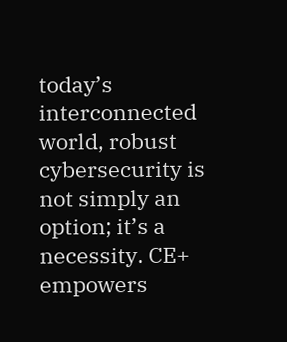today’s interconnected world, robust cybersecurity is not simply an option; it’s a necessity. CE+ empowers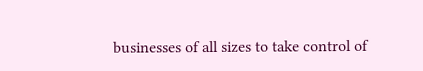businesses of all sizes to take control of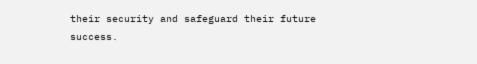their security and safeguard their future success.